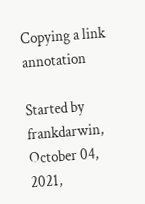Copying a link annotation

Started by frankdarwin, October 04, 2021,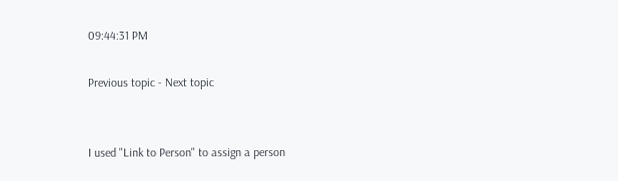09:44:31 PM

Previous topic - Next topic


I used "Link to Person" to assign a person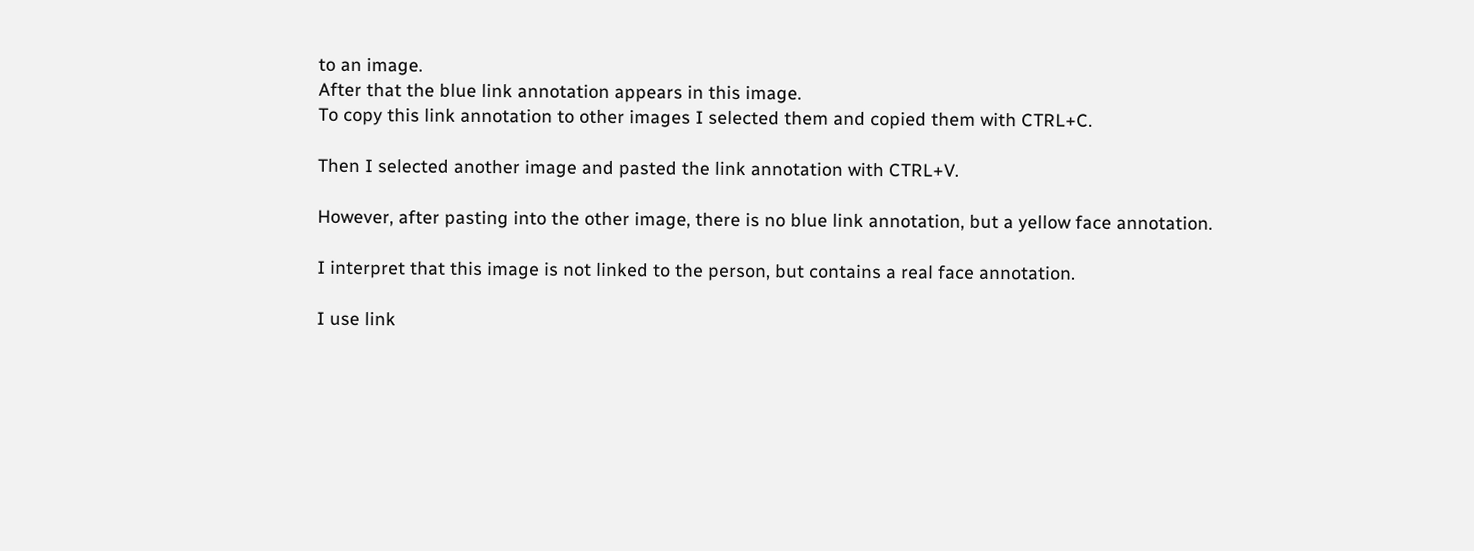to an image.
After that the blue link annotation appears in this image.
To copy this link annotation to other images I selected them and copied them with CTRL+C.

Then I selected another image and pasted the link annotation with CTRL+V.

However, after pasting into the other image, there is no blue link annotation, but a yellow face annotation.

I interpret that this image is not linked to the person, but contains a real face annotation.

I use link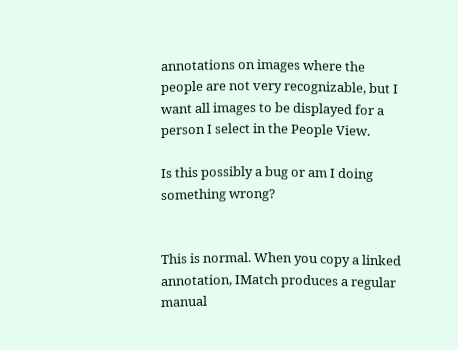annotations on images where the people are not very recognizable, but I want all images to be displayed for a person I select in the People View.

Is this possibly a bug or am I doing something wrong?


This is normal. When you copy a linked annotation, IMatch produces a regular manual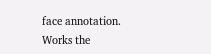face annotation. Works the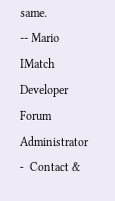same.
-- Mario
IMatch Developer
Forum Administrator  -  Contact &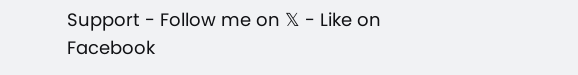Support - Follow me on 𝕏 - Like on Facebook